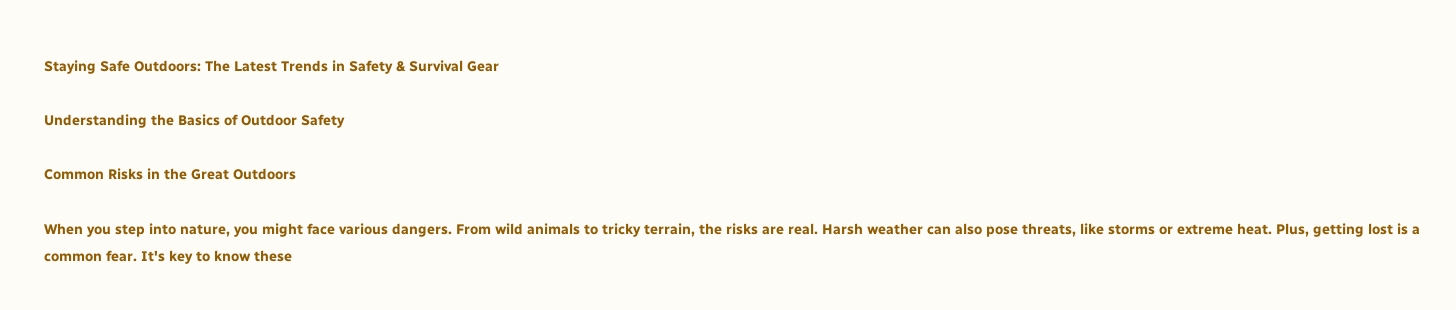Staying Safe Outdoors: The Latest Trends in Safety & Survival Gear

Understanding the Basics of Outdoor Safety

Common Risks in the Great Outdoors

When you step into nature, you might face various dangers. From wild animals to tricky terrain, the risks are real. Harsh weather can also pose threats, like storms or extreme heat. Plus, getting lost is a common fear. It's key to know these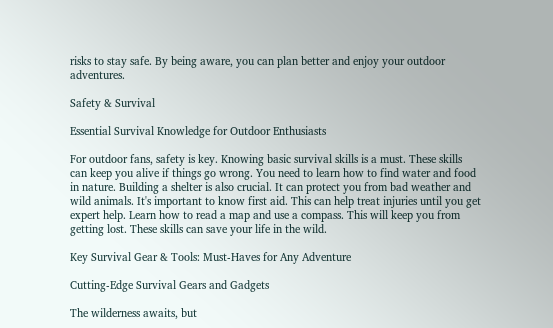risks to stay safe. By being aware, you can plan better and enjoy your outdoor adventures.

Safety & Survival

Essential Survival Knowledge for Outdoor Enthusiasts

For outdoor fans, safety is key. Knowing basic survival skills is a must. These skills can keep you alive if things go wrong. You need to learn how to find water and food in nature. Building a shelter is also crucial. It can protect you from bad weather and wild animals. It's important to know first aid. This can help treat injuries until you get expert help. Learn how to read a map and use a compass. This will keep you from getting lost. These skills can save your life in the wild.

Key Survival Gear & Tools: Must-Haves for Any Adventure

Cutting-Edge Survival Gears and Gadgets

The wilderness awaits, but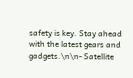safety is key. Stay ahead with the latest gears and gadgets.\n\n- Satellite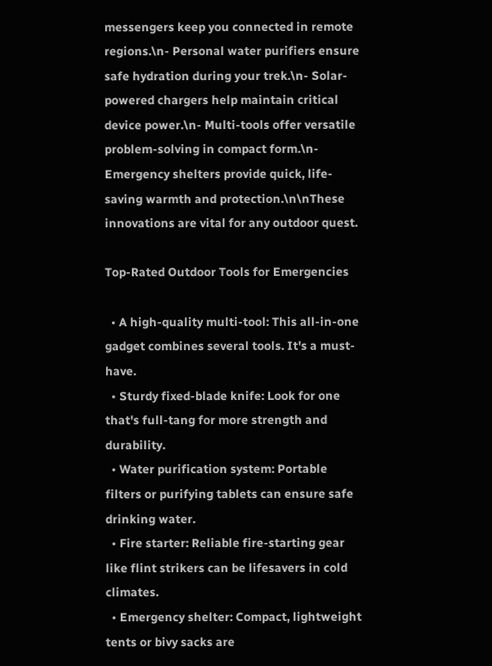messengers keep you connected in remote regions.\n- Personal water purifiers ensure safe hydration during your trek.\n- Solar-powered chargers help maintain critical device power.\n- Multi-tools offer versatile problem-solving in compact form.\n- Emergency shelters provide quick, life-saving warmth and protection.\n\nThese innovations are vital for any outdoor quest.

Top-Rated Outdoor Tools for Emergencies

  • A high-quality multi-tool: This all-in-one gadget combines several tools. It's a must-have.
  • Sturdy fixed-blade knife: Look for one that's full-tang for more strength and durability.
  • Water purification system: Portable filters or purifying tablets can ensure safe drinking water.
  • Fire starter: Reliable fire-starting gear like flint strikers can be lifesavers in cold climates.
  • Emergency shelter: Compact, lightweight tents or bivy sacks are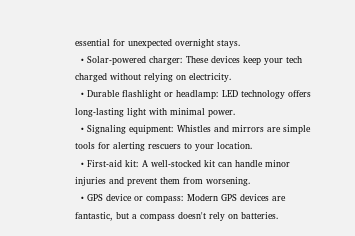essential for unexpected overnight stays.
  • Solar-powered charger: These devices keep your tech charged without relying on electricity.
  • Durable flashlight or headlamp: LED technology offers long-lasting light with minimal power.
  • Signaling equipment: Whistles and mirrors are simple tools for alerting rescuers to your location.
  • First-aid kit: A well-stocked kit can handle minor injuries and prevent them from worsening.
  • GPS device or compass: Modern GPS devices are fantastic, but a compass doesn't rely on batteries.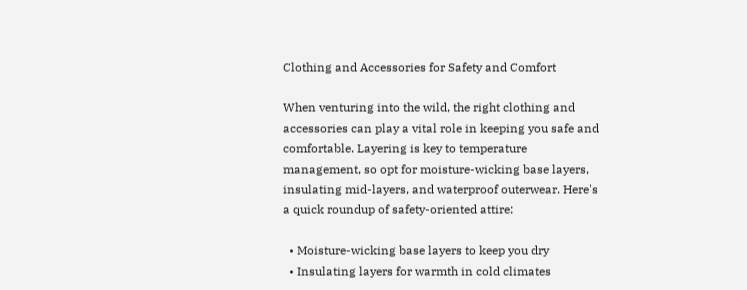Clothing and Accessories for Safety and Comfort

When venturing into the wild, the right clothing and accessories can play a vital role in keeping you safe and comfortable. Layering is key to temperature management, so opt for moisture-wicking base layers, insulating mid-layers, and waterproof outerwear. Here's a quick roundup of safety-oriented attire:

  • Moisture-wicking base layers to keep you dry
  • Insulating layers for warmth in cold climates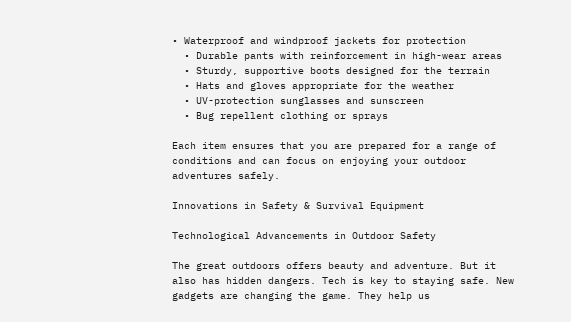• Waterproof and windproof jackets for protection
  • Durable pants with reinforcement in high-wear areas
  • Sturdy, supportive boots designed for the terrain
  • Hats and gloves appropriate for the weather
  • UV-protection sunglasses and sunscreen
  • Bug repellent clothing or sprays

Each item ensures that you are prepared for a range of conditions and can focus on enjoying your outdoor adventures safely.

Innovations in Safety & Survival Equipment

Technological Advancements in Outdoor Safety

The great outdoors offers beauty and adventure. But it also has hidden dangers. Tech is key to staying safe. New gadgets are changing the game. They help us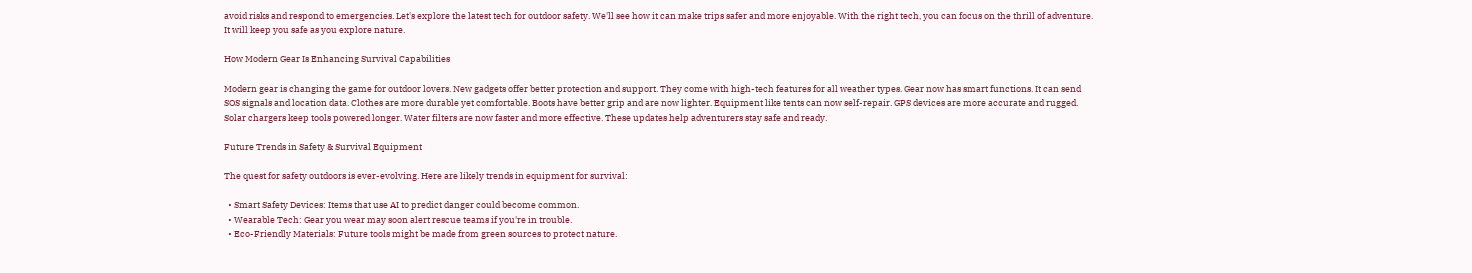avoid risks and respond to emergencies. Let's explore the latest tech for outdoor safety. We'll see how it can make trips safer and more enjoyable. With the right tech, you can focus on the thrill of adventure. It will keep you safe as you explore nature.

How Modern Gear Is Enhancing Survival Capabilities

Modern gear is changing the game for outdoor lovers. New gadgets offer better protection and support. They come with high-tech features for all weather types. Gear now has smart functions. It can send SOS signals and location data. Clothes are more durable yet comfortable. Boots have better grip and are now lighter. Equipment like tents can now self-repair. GPS devices are more accurate and rugged. Solar chargers keep tools powered longer. Water filters are now faster and more effective. These updates help adventurers stay safe and ready.

Future Trends in Safety & Survival Equipment

The quest for safety outdoors is ever-evolving. Here are likely trends in equipment for survival:

  • Smart Safety Devices: Items that use AI to predict danger could become common.
  • Wearable Tech: Gear you wear may soon alert rescue teams if you're in trouble.
  • Eco-Friendly Materials: Future tools might be made from green sources to protect nature.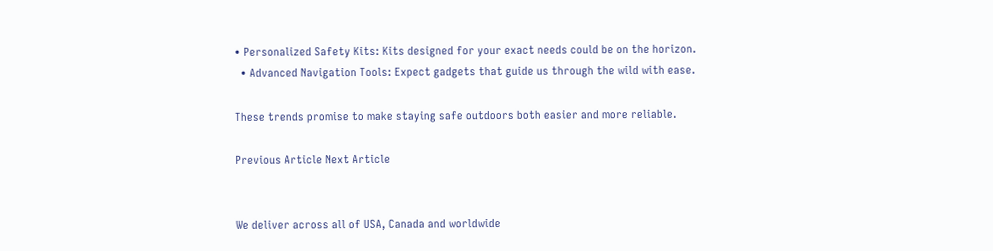• Personalized Safety Kits: Kits designed for your exact needs could be on the horizon.
  • Advanced Navigation Tools: Expect gadgets that guide us through the wild with ease.

These trends promise to make staying safe outdoors both easier and more reliable.

Previous Article Next Article


We deliver across all of USA, Canada and worldwide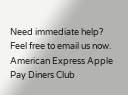Need immediate help? Feel free to email us now.
American Express Apple Pay Diners Club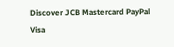Discover JCB Mastercard PayPal Visa